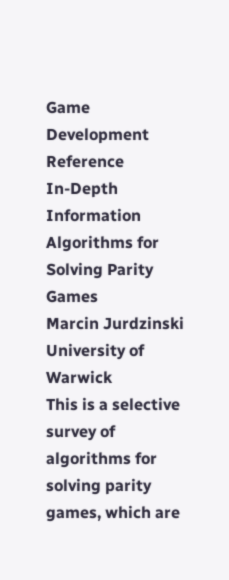Game Development Reference
In-Depth Information
Algorithms for Solving Parity Games
Marcin Jurdzinski
University of Warwick
This is a selective survey of algorithms for solving parity games, which are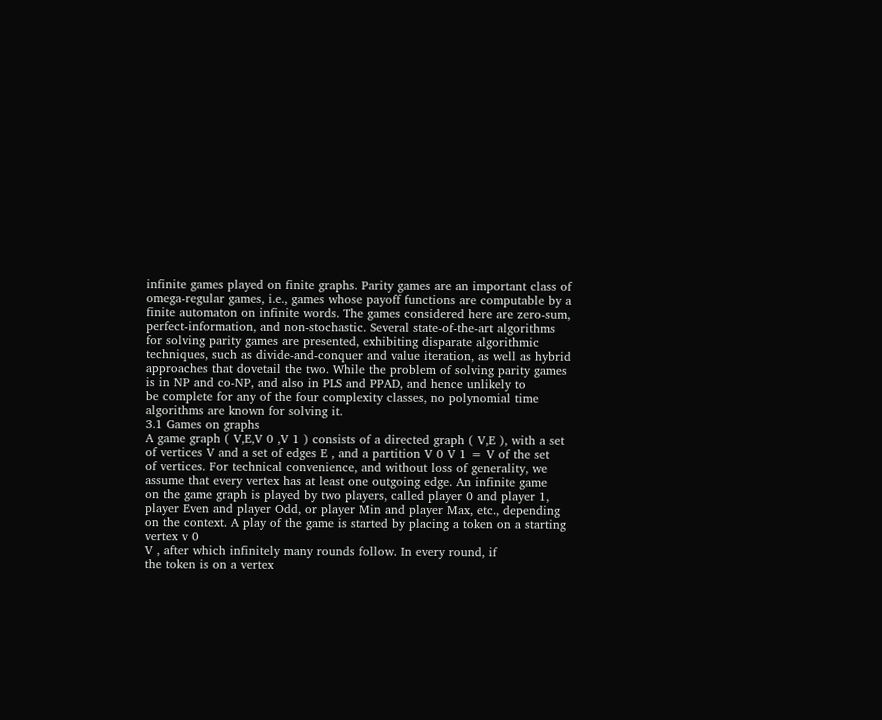infinite games played on finite graphs. Parity games are an important class of
omega-regular games, i.e., games whose payoff functions are computable by a
finite automaton on infinite words. The games considered here are zero-sum,
perfect-information, and non-stochastic. Several state-of-the-art algorithms
for solving parity games are presented, exhibiting disparate algorithmic
techniques, such as divide-and-conquer and value iteration, as well as hybrid
approaches that dovetail the two. While the problem of solving parity games
is in NP and co-NP, and also in PLS and PPAD, and hence unlikely to
be complete for any of the four complexity classes, no polynomial time
algorithms are known for solving it.
3.1 Games on graphs
A game graph ( V,E,V 0 ,V 1 ) consists of a directed graph ( V,E ), with a set
of vertices V and a set of edges E , and a partition V 0 V 1 = V of the set
of vertices. For technical convenience, and without loss of generality, we
assume that every vertex has at least one outgoing edge. An infinite game
on the game graph is played by two players, called player 0 and player 1,
player Even and player Odd, or player Min and player Max, etc., depending
on the context. A play of the game is started by placing a token on a starting
vertex v 0
V , after which infinitely many rounds follow. In every round, if
the token is on a vertex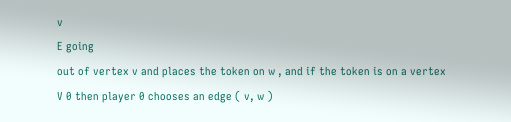v
E going
out of vertex v and places the token on w , and if the token is on a vertex
V 0 then player 0 chooses an edge ( v, w )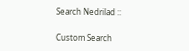Search Nedrilad ::

Custom Search